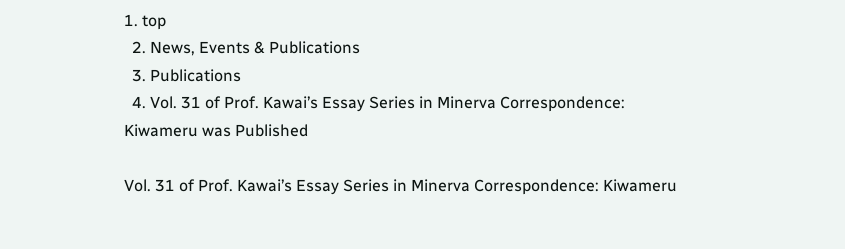1. top
  2. News, Events & Publications
  3. Publications
  4. Vol. 31 of Prof. Kawai’s Essay Series in Minerva Correspondence: Kiwameru was Published

Vol. 31 of Prof. Kawai’s Essay Series in Minerva Correspondence: Kiwameru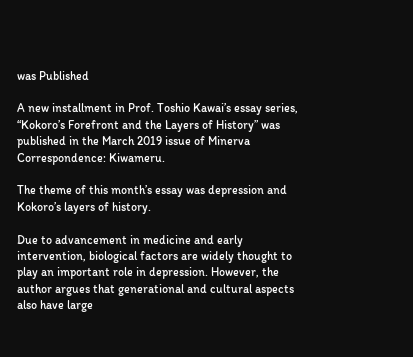was Published

A new installment in Prof. Toshio Kawai’s essay series, “Kokoro’s Forefront and the Layers of History” was published in the March 2019 issue of Minerva Correspondence: Kiwameru.

The theme of this month’s essay was depression and Kokoro’s layers of history.

Due to advancement in medicine and early intervention, biological factors are widely thought to play an important role in depression. However, the author argues that generational and cultural aspects also have large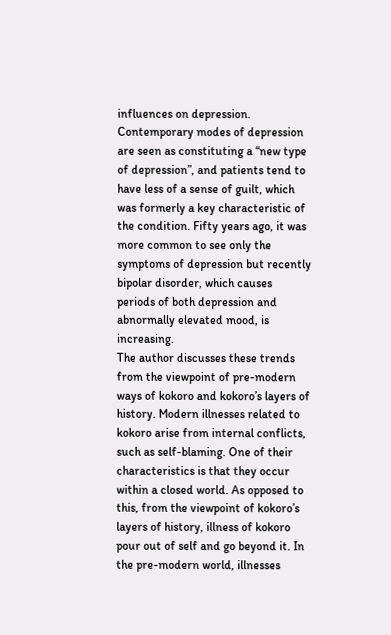influences on depression. Contemporary modes of depression are seen as constituting a “new type of depression”, and patients tend to have less of a sense of guilt, which was formerly a key characteristic of the condition. Fifty years ago, it was more common to see only the symptoms of depression but recently bipolar disorder, which causes periods of both depression and abnormally elevated mood, is increasing.
The author discusses these trends from the viewpoint of pre-modern ways of kokoro and kokoro’s layers of history. Modern illnesses related to kokoro arise from internal conflicts, such as self-blaming. One of their characteristics is that they occur within a closed world. As opposed to this, from the viewpoint of kokoro’s layers of history, illness of kokoro pour out of self and go beyond it. In the pre-modern world, illnesses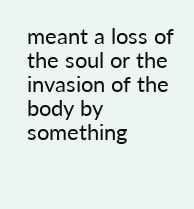meant a loss of the soul or the invasion of the body by something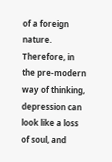of a foreign nature. Therefore, in the pre-modern way of thinking, depression can look like a loss of soul, and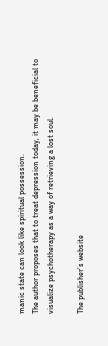manic state can look like spiritual possession.
The author proposes that to treat depression today, it may be beneficial to visualize psychotherapy as a way of retrieving a lost soul.

The publisher’s website